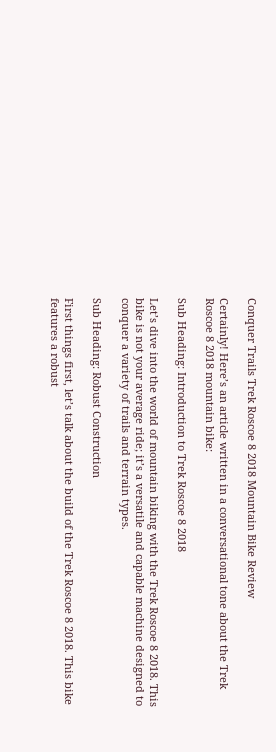Conquer Trails Trek Roscoe 8 2018 Mountain Bike Review

Certainly! Here’s an article written in a conversational tone about the Trek Roscoe 8 2018 mountain bike:

Sub Heading: Introduction to Trek Roscoe 8 2018

Let’s dive into the world of mountain biking with the Trek Roscoe 8 2018. This bike is not your average ride; it’s a versatile and capable machine designed to conquer a variety of trails and terrain types.

Sub Heading: Robust Construction

First things first, let’s talk about the build of the Trek Roscoe 8 2018. This bike features a robust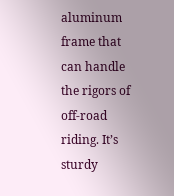aluminum frame that can handle the rigors of off-road riding. It’s sturdy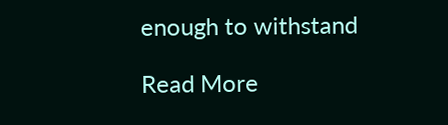enough to withstand

Read More